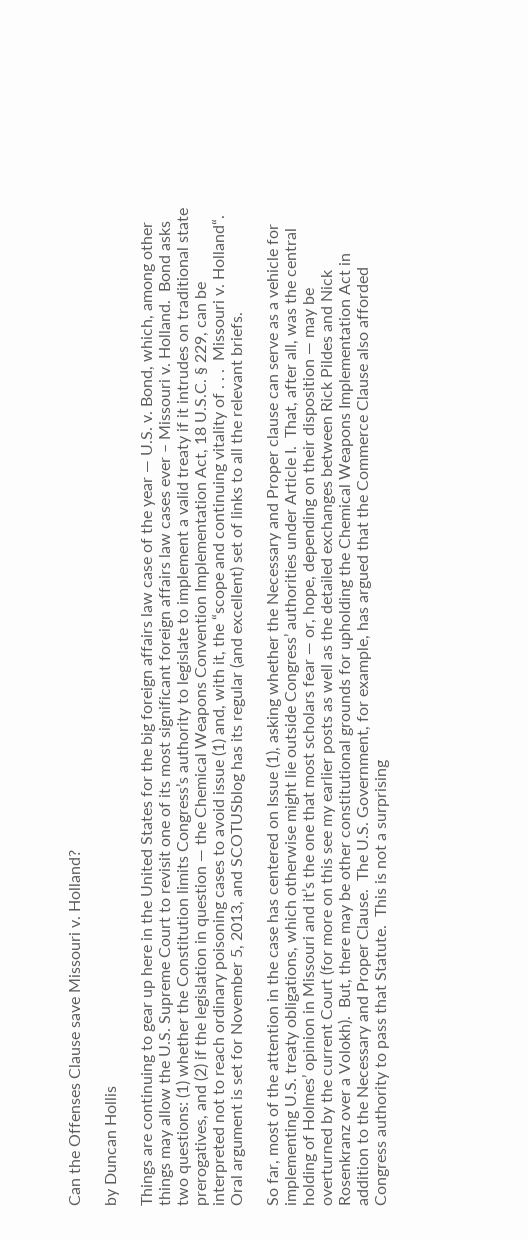Can the Offenses Clause save Missouri v. Holland?

by Duncan Hollis

Things are continuing to gear up here in the United States for the big foreign affairs law case of the year — U.S. v. Bond, which, among other things may allow the U.S. Supreme Court to revisit one of its most significant foreign affairs law cases ever – Missouri v. Holland.  Bond asks two questions: (1) whether the Constitution limits Congress’s authority to legislate to implement a valid treaty if it intrudes on traditional state prerogatives, and (2) if the legislation in question — the Chemical Weapons Convention Implementation Act, 18 U.S.C. § 229, can be interpreted not to reach ordinary poisoning cases to avoid issue (1) and, with it, the “scope and continuing vitality of . . .  Missouri v. Holland“.  Oral argument is set for November 5, 2013, and SCOTUSblog has its regular (and excellent) set of links to all the relevant briefs.

So far, most of the attention in the case has centered on Issue (1), asking whether the Necessary and Proper clause can serve as a vehicle for implementing U.S. treaty obligations, which otherwise might lie outside Congress’ authorities under Article I.  That, after all, was the central holding of Holmes’ opinion in Missouri and it’s the one that most scholars fear — or, hope, depending on their disposition — may be overturned by the current Court (for more on this see my earlier posts as well as the detailed exchanges between Rick Pildes and Nick Rosenkranz over a Volokh).  But, there may be other constitutional grounds for upholding the Chemical Weapons Implementation Act in addition to the Necessary and Proper Clause.  The U.S. Government, for example, has argued that the Commerce Clause also afforded Congress authority to pass that Statute.  This is not a surprising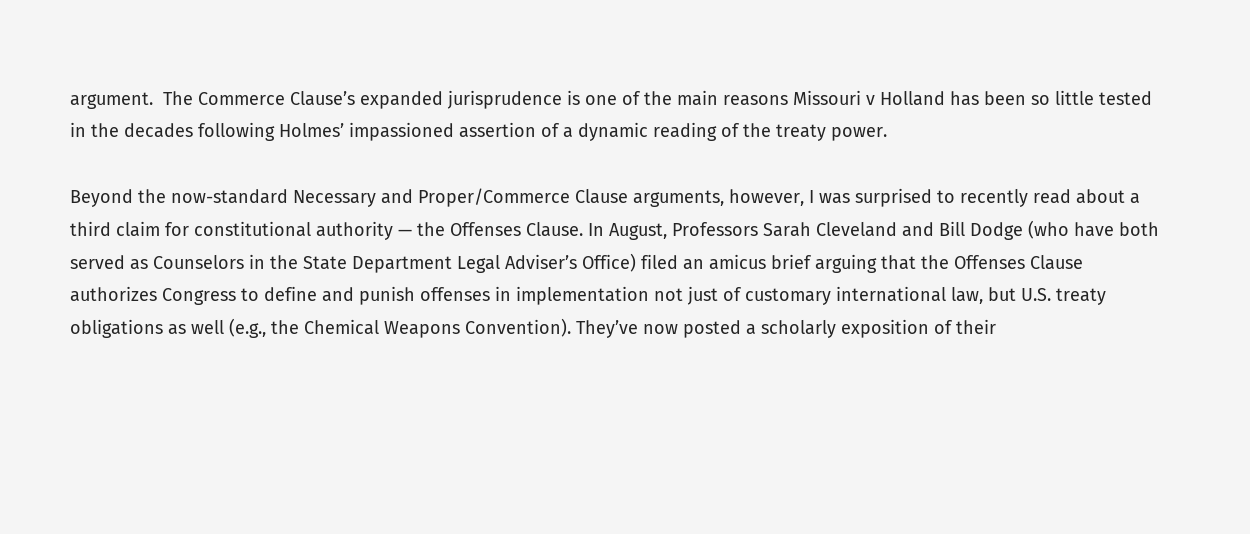argument.  The Commerce Clause’s expanded jurisprudence is one of the main reasons Missouri v Holland has been so little tested in the decades following Holmes’ impassioned assertion of a dynamic reading of the treaty power.

Beyond the now-standard Necessary and Proper/Commerce Clause arguments, however, I was surprised to recently read about a third claim for constitutional authority — the Offenses Clause. In August, Professors Sarah Cleveland and Bill Dodge (who have both served as Counselors in the State Department Legal Adviser’s Office) filed an amicus brief arguing that the Offenses Clause authorizes Congress to define and punish offenses in implementation not just of customary international law, but U.S. treaty obligations as well (e.g., the Chemical Weapons Convention). They’ve now posted a scholarly exposition of their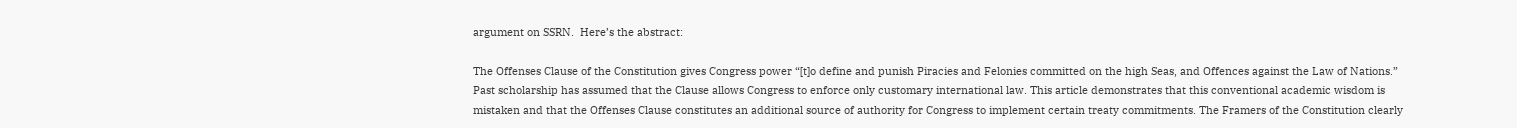argument on SSRN.  Here’s the abstract:

The Offenses Clause of the Constitution gives Congress power “[t]o define and punish Piracies and Felonies committed on the high Seas, and Offences against the Law of Nations.” Past scholarship has assumed that the Clause allows Congress to enforce only customary international law. This article demonstrates that this conventional academic wisdom is mistaken and that the Offenses Clause constitutes an additional source of authority for Congress to implement certain treaty commitments. The Framers of the Constitution clearly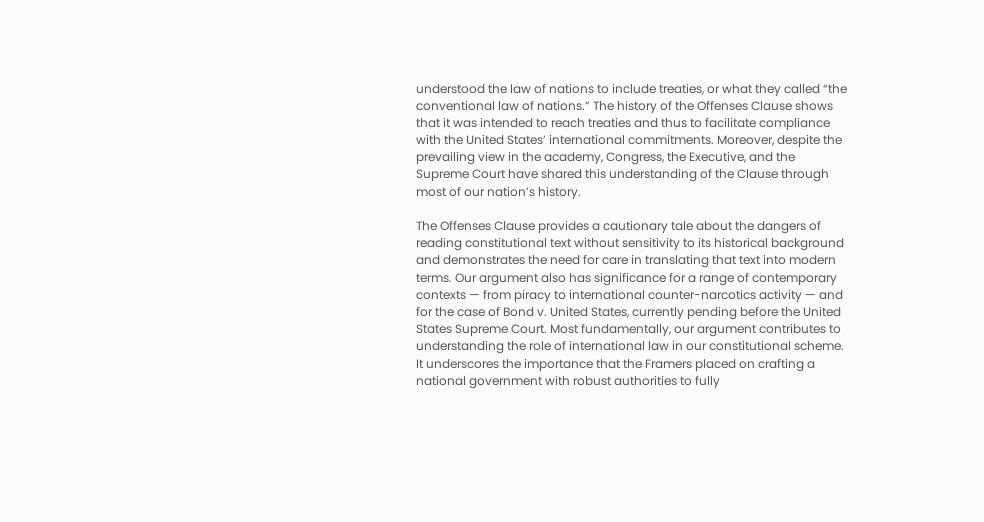understood the law of nations to include treaties, or what they called “the conventional law of nations.” The history of the Offenses Clause shows that it was intended to reach treaties and thus to facilitate compliance with the United States’ international commitments. Moreover, despite the prevailing view in the academy, Congress, the Executive, and the Supreme Court have shared this understanding of the Clause through most of our nation’s history.

The Offenses Clause provides a cautionary tale about the dangers of reading constitutional text without sensitivity to its historical background and demonstrates the need for care in translating that text into modern terms. Our argument also has significance for a range of contemporary contexts — from piracy to international counter-narcotics activity — and for the case of Bond v. United States, currently pending before the United States Supreme Court. Most fundamentally, our argument contributes to understanding the role of international law in our constitutional scheme. It underscores the importance that the Framers placed on crafting a national government with robust authorities to fully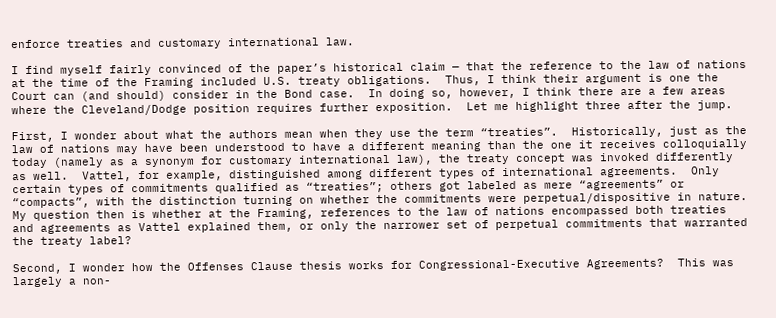enforce treaties and customary international law.

I find myself fairly convinced of the paper’s historical claim — that the reference to the law of nations at the time of the Framing included U.S. treaty obligations.  Thus, I think their argument is one the Court can (and should) consider in the Bond case.  In doing so, however, I think there are a few areas where the Cleveland/Dodge position requires further exposition.  Let me highlight three after the jump.

First, I wonder about what the authors mean when they use the term “treaties”.  Historically, just as the law of nations may have been understood to have a different meaning than the one it receives colloquially today (namely as a synonym for customary international law), the treaty concept was invoked differently as well.  Vattel, for example, distinguished among different types of international agreements.  Only certain types of commitments qualified as “treaties”; others got labeled as mere “agreements” or “compacts”, with the distinction turning on whether the commitments were perpetual/dispositive in nature.  My question then is whether at the Framing, references to the law of nations encompassed both treaties and agreements as Vattel explained them, or only the narrower set of perpetual commitments that warranted the treaty label?

Second, I wonder how the Offenses Clause thesis works for Congressional-Executive Agreements?  This was largely a non-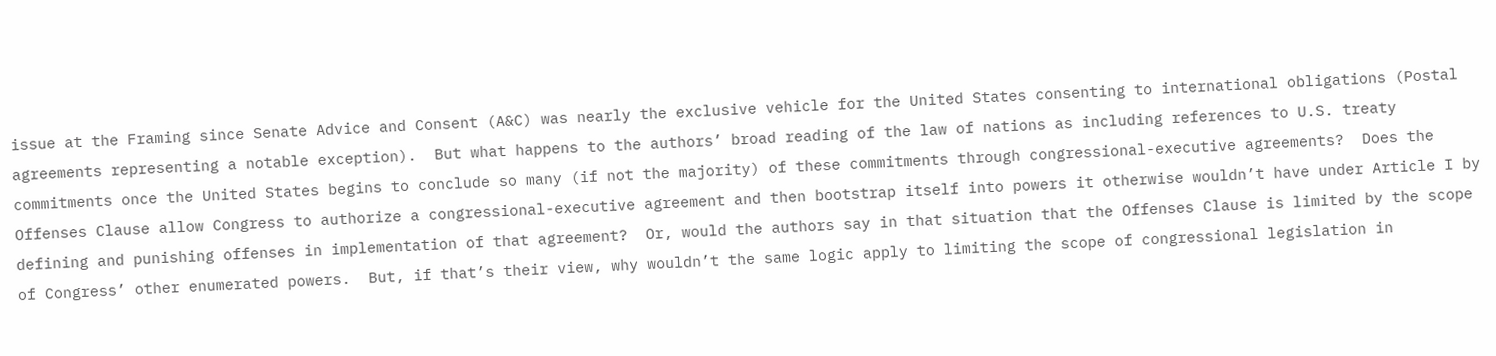issue at the Framing since Senate Advice and Consent (A&C) was nearly the exclusive vehicle for the United States consenting to international obligations (Postal agreements representing a notable exception).  But what happens to the authors’ broad reading of the law of nations as including references to U.S. treaty commitments once the United States begins to conclude so many (if not the majority) of these commitments through congressional-executive agreements?  Does the Offenses Clause allow Congress to authorize a congressional-executive agreement and then bootstrap itself into powers it otherwise wouldn’t have under Article I by defining and punishing offenses in implementation of that agreement?  Or, would the authors say in that situation that the Offenses Clause is limited by the scope of Congress’ other enumerated powers.  But, if that’s their view, why wouldn’t the same logic apply to limiting the scope of congressional legislation in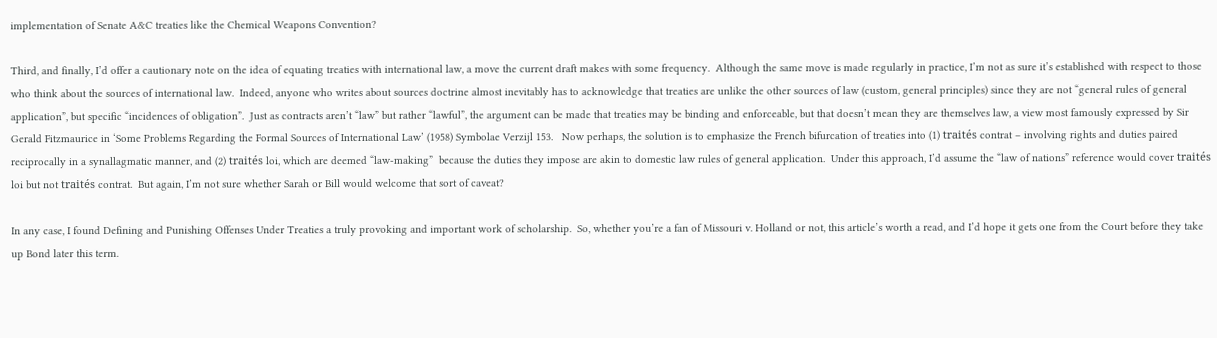implementation of Senate A&C treaties like the Chemical Weapons Convention?

Third, and finally, I’d offer a cautionary note on the idea of equating treaties with international law, a move the current draft makes with some frequency.  Although the same move is made regularly in practice, I’m not as sure it’s established with respect to those who think about the sources of international law.  Indeed, anyone who writes about sources doctrine almost inevitably has to acknowledge that treaties are unlike the other sources of law (custom, general principles) since they are not “general rules of general application”, but specific “incidences of obligation”.  Just as contracts aren’t “law” but rather “lawful”, the argument can be made that treaties may be binding and enforceable, but that doesn’t mean they are themselves law, a view most famously expressed by Sir Gerald Fitzmaurice in ‘Some Problems Regarding the Formal Sources of International Law’ (1958) Symbolae Verzijl 153.   Now perhaps, the solution is to emphasize the French bifurcation of treaties into (1) traités contrat – involving rights and duties paired reciprocally in a synallagmatic manner, and (2) traités loi, which are deemed “law-making”  because the duties they impose are akin to domestic law rules of general application.  Under this approach, I’d assume the “law of nations” reference would cover traités loi but not traités contrat.  But again, I’m not sure whether Sarah or Bill would welcome that sort of caveat?

In any case, I found Defining and Punishing Offenses Under Treaties a truly provoking and important work of scholarship.  So, whether you’re a fan of Missouri v. Holland or not, this article’s worth a read, and I’d hope it gets one from the Court before they take up Bond later this term.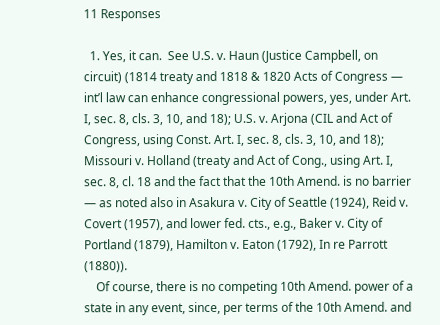11 Responses

  1. Yes, it can.  See U.S. v. Haun (Justice Campbell, on circuit) (1814 treaty and 1818 & 1820 Acts of Congress — int’l law can enhance congressional powers, yes, under Art. I, sec. 8, cls. 3, 10, and 18); U.S. v. Arjona (CIL and Act of Congress, using Const. Art. I, sec. 8, cls. 3, 10, and 18); Missouri v. Holland (treaty and Act of Cong., using Art. I, sec. 8, cl. 18 and the fact that the 10th Amend. is no barrier — as noted also in Asakura v. City of Seattle (1924), Reid v. Covert (1957), and lower fed. cts., e.g., Baker v. City of Portland (1879), Hamilton v. Eaton (1792), In re Parrott (1880)).
    Of course, there is no competing 10th Amend. power of a state in any event, since, per terms of the 10th Amend. and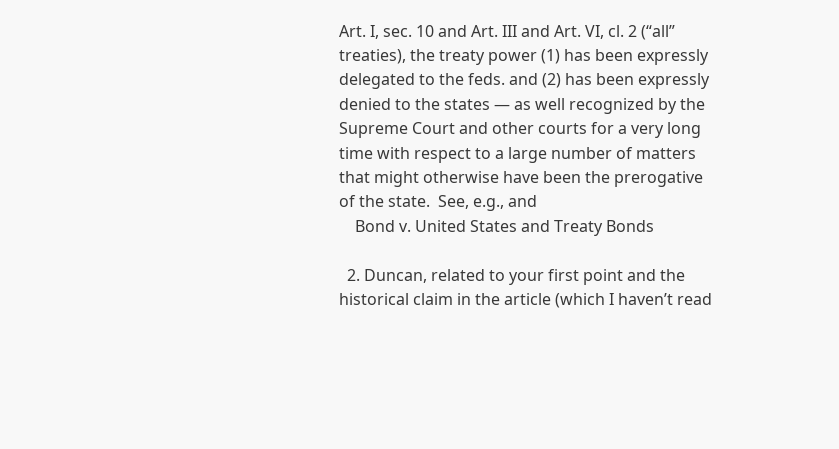Art. I, sec. 10 and Art. III and Art. VI, cl. 2 (“all” treaties), the treaty power (1) has been expressly delegated to the feds. and (2) has been expressly denied to the states — as well recognized by the Supreme Court and other courts for a very long time with respect to a large number of matters that might otherwise have been the prerogative of the state.  See, e.g., and
    Bond v. United States and Treaty Bonds

  2. Duncan, related to your first point and the historical claim in the article (which I haven’t read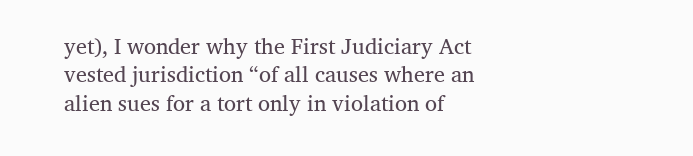yet), I wonder why the First Judiciary Act vested jurisdiction “of all causes where an alien sues for a tort only in violation of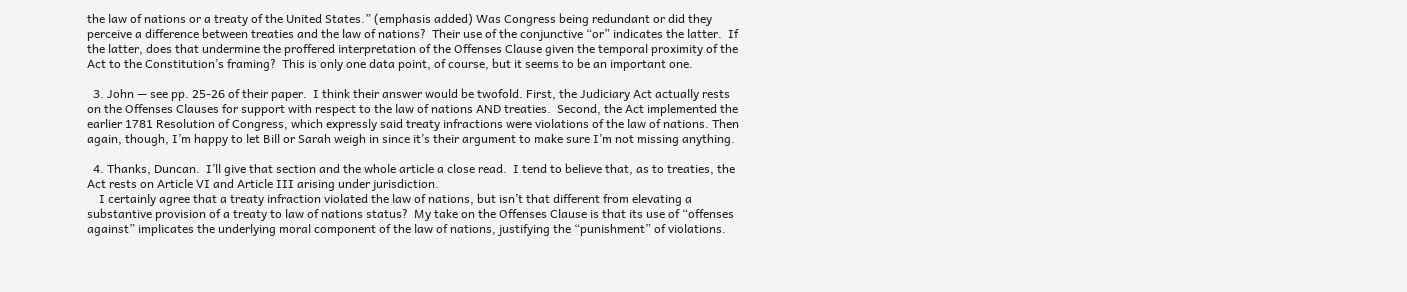the law of nations or a treaty of the United States.” (emphasis added) Was Congress being redundant or did they perceive a difference between treaties and the law of nations?  Their use of the conjunctive “or” indicates the latter.  If the latter, does that undermine the proffered interpretation of the Offenses Clause given the temporal proximity of the Act to the Constitution’s framing?  This is only one data point, of course, but it seems to be an important one.

  3. John — see pp. 25-26 of their paper.  I think their answer would be twofold. First, the Judiciary Act actually rests on the Offenses Clauses for support with respect to the law of nations AND treaties.  Second, the Act implemented the earlier 1781 Resolution of Congress, which expressly said treaty infractions were violations of the law of nations. Then again, though, I’m happy to let Bill or Sarah weigh in since it’s their argument to make sure I’m not missing anything.

  4. Thanks, Duncan.  I’ll give that section and the whole article a close read.  I tend to believe that, as to treaties, the Act rests on Article VI and Article III arising under jurisdiction.
    I certainly agree that a treaty infraction violated the law of nations, but isn’t that different from elevating a substantive provision of a treaty to law of nations status?  My take on the Offenses Clause is that its use of “offenses against” implicates the underlying moral component of the law of nations, justifying the “punishment” of violations.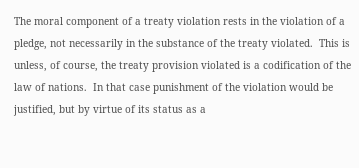The moral component of a treaty violation rests in the violation of a pledge, not necessarily in the substance of the treaty violated.  This is unless, of course, the treaty provision violated is a codification of the law of nations.  In that case punishment of the violation would be justified, but by virtue of its status as a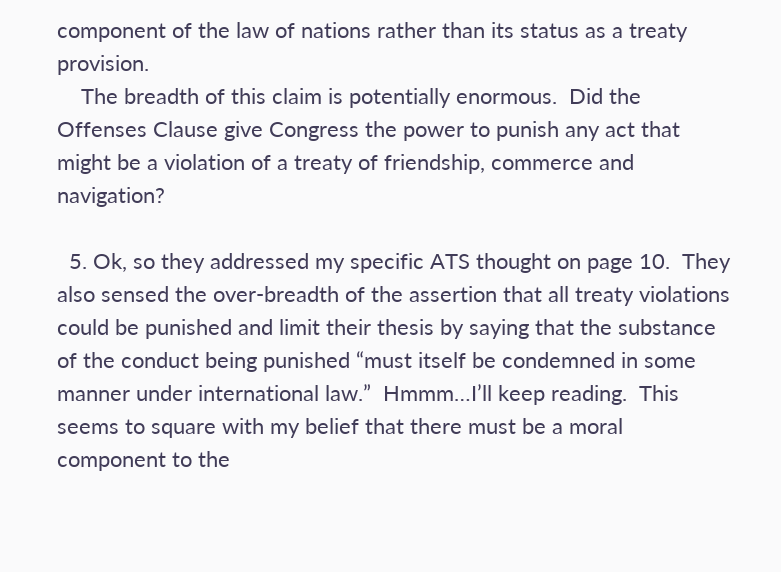component of the law of nations rather than its status as a treaty provision.
    The breadth of this claim is potentially enormous.  Did the Offenses Clause give Congress the power to punish any act that might be a violation of a treaty of friendship, commerce and navigation?

  5. Ok, so they addressed my specific ATS thought on page 10.  They also sensed the over-breadth of the assertion that all treaty violations could be punished and limit their thesis by saying that the substance of the conduct being punished “must itself be condemned in some manner under international law.”  Hmmm…I’ll keep reading.  This seems to square with my belief that there must be a moral component to the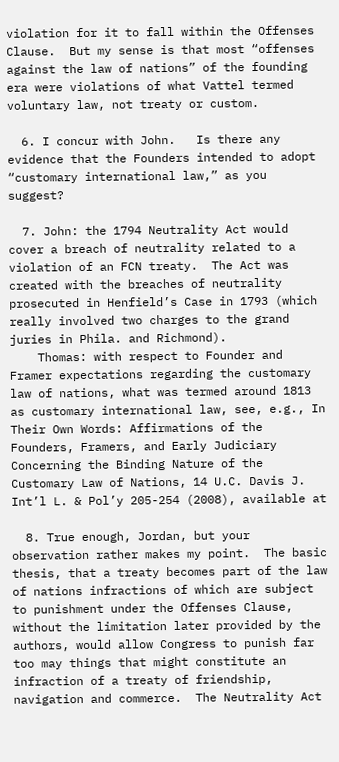violation for it to fall within the Offenses Clause.  But my sense is that most “offenses against the law of nations” of the founding era were violations of what Vattel termed voluntary law, not treaty or custom.

  6. I concur with John.   Is there any evidence that the Founders intended to adopt “customary international law,” as you suggest?

  7. John: the 1794 Neutrality Act would cover a breach of neutrality related to a violation of an FCN treaty.  The Act was created with the breaches of neutrality prosecuted in Henfield’s Case in 1793 (which really involved two charges to the grand juries in Phila. and Richmond).
    Thomas: with respect to Founder and Framer expectations regarding the customary law of nations, what was termed around 1813 as customary international law, see, e.g., In Their Own Words: Affirmations of the Founders, Framers, and Early Judiciary Concerning the Binding Nature of the Customary Law of Nations, 14 U.C. Davis J. Int’l L. & Pol’y 205-254 (2008), available at

  8. True enough, Jordan, but your observation rather makes my point.  The basic thesis, that a treaty becomes part of the law of nations infractions of which are subject to punishment under the Offenses Clause, without the limitation later provided by the authors, would allow Congress to punish far too may things that might constitute an infraction of a treaty of friendship, navigation and commerce.  The Neutrality Act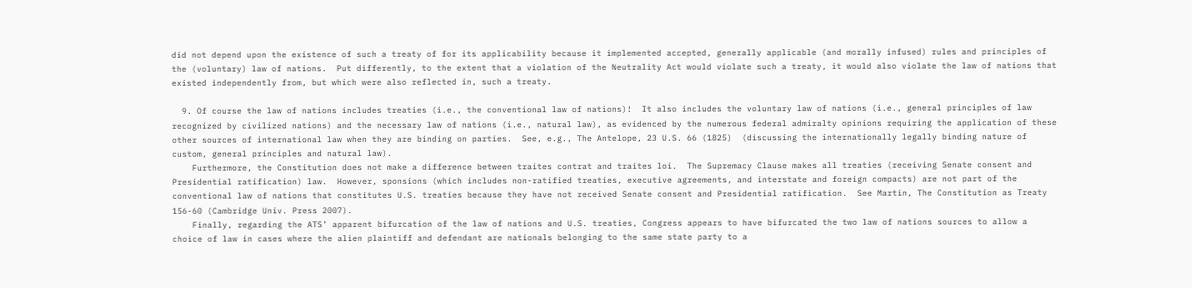did not depend upon the existence of such a treaty of for its applicability because it implemented accepted, generally applicable (and morally infused) rules and principles of the (voluntary) law of nations.  Put differently, to the extent that a violation of the Neutrality Act would violate such a treaty, it would also violate the law of nations that existed independently from, but which were also reflected in, such a treaty.

  9. Of course the law of nations includes treaties (i.e., the conventional law of nations)!  It also includes the voluntary law of nations (i.e., general principles of law recognized by civilized nations) and the necessary law of nations (i.e., natural law), as evidenced by the numerous federal admiralty opinions requiring the application of these other sources of international law when they are binding on parties.  See, e.g., The Antelope, 23 U.S. 66 (1825)  (discussing the internationally legally binding nature of custom, general principles and natural law).
    Furthermore, the Constitution does not make a difference between traites contrat and traites loi.  The Supremacy Clause makes all treaties (receiving Senate consent and Presidential ratification) law.  However, sponsions (which includes non-ratified treaties, executive agreements, and interstate and foreign compacts) are not part of the conventional law of nations that constitutes U.S. treaties because they have not received Senate consent and Presidential ratification.  See Martin, The Constitution as Treaty 156-60 (Cambridge Univ. Press 2007).
    Finally, regarding the ATS’ apparent bifurcation of the law of nations and U.S. treaties, Congress appears to have bifurcated the two law of nations sources to allow a choice of law in cases where the alien plaintiff and defendant are nationals belonging to the same state party to a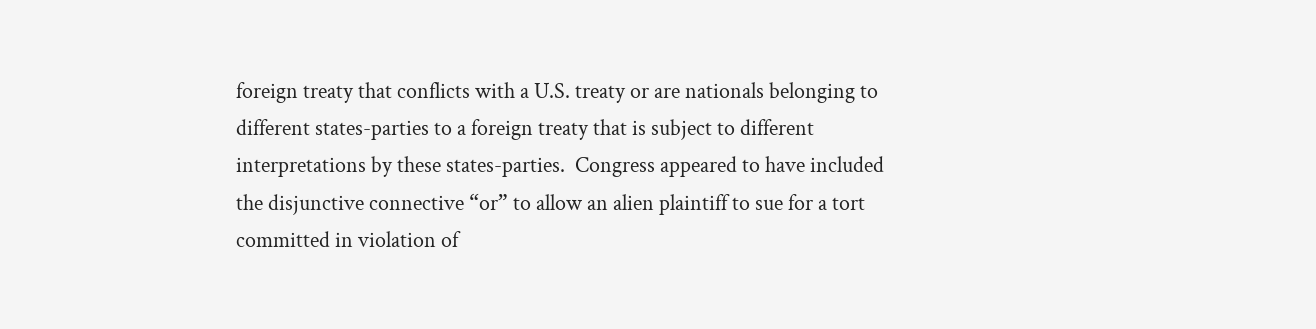foreign treaty that conflicts with a U.S. treaty or are nationals belonging to different states-parties to a foreign treaty that is subject to different interpretations by these states-parties.  Congress appeared to have included the disjunctive connective “or” to allow an alien plaintiff to sue for a tort committed in violation of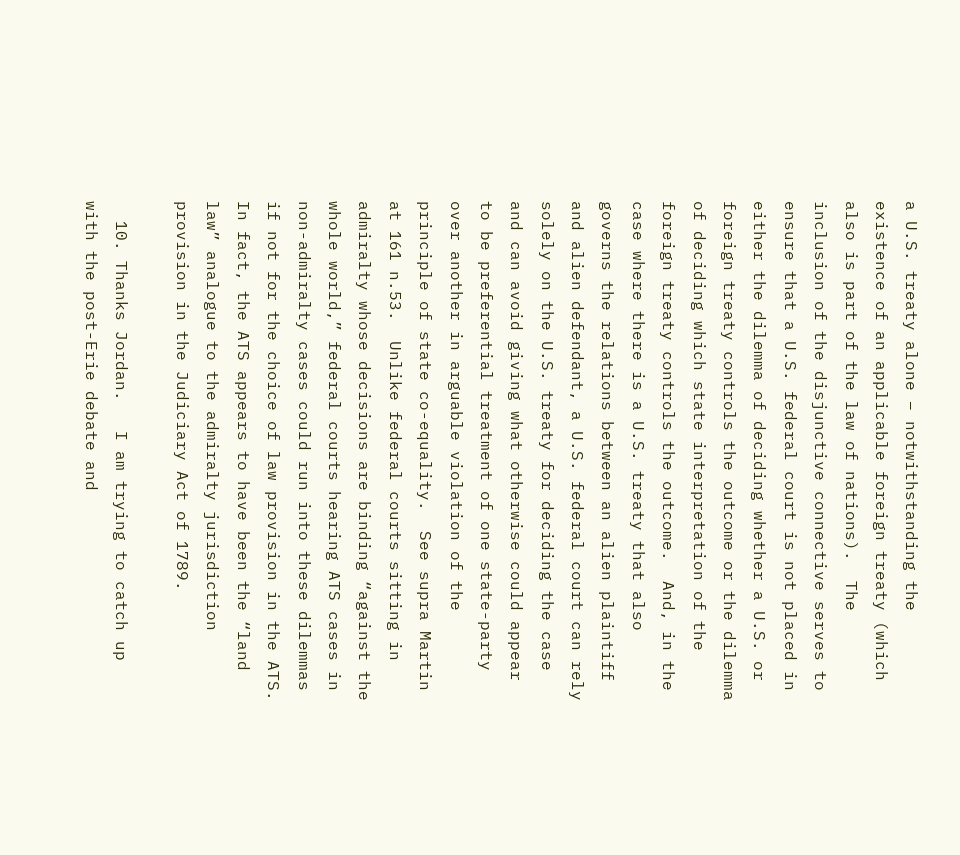a U.S. treaty alone – notwithstanding the existence of an applicable foreign treaty (which also is part of the law of nations).  The inclusion of the disjunctive connective serves to ensure that a U.S. federal court is not placed in either the dilemma of deciding whether a U.S. or foreign treaty controls the outcome or the dilemma of deciding which state interpretation of the foreign treaty controls the outcome.  And, in the case where there is a U.S. treaty that also governs the relations between an alien plaintiff and alien defendant, a U.S. federal court can rely solely on the U.S. treaty for deciding the case and can avoid giving what otherwise could appear to be preferential treatment of one state-party over another in arguable violation of the principle of state co-equality.  See supra Martin at 161 n.53.  Unlike federal courts sitting in admiralty whose decisions are binding “against the whole world,” federal courts hearing ATS cases in non-admiralty cases could run into these dilemmas if not for the choice of law provision in the ATS.  In fact, the ATS appears to have been the “land law” analogue to the admiralty jurisdiction provision in the Judiciary Act of 1789.

  10. Thanks Jordan.   I am trying to catch up with the post-Erie debate and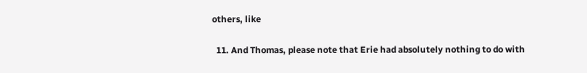others, like

  11. And Thomas, please note that Erie had absolutely nothing to do with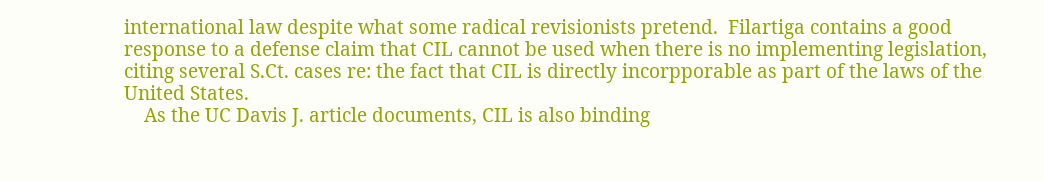international law despite what some radical revisionists pretend.  Filartiga contains a good response to a defense claim that CIL cannot be used when there is no implementing legislation, citing several S.Ct. cases re: the fact that CIL is directly incorpporable as part of the laws of the United States.
    As the UC Davis J. article documents, CIL is also binding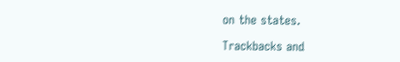on the states.

Trackbacks and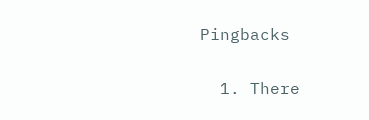Pingbacks

  1. There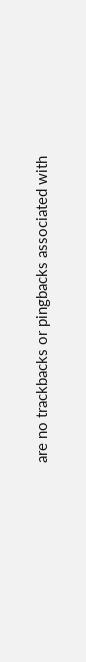are no trackbacks or pingbacks associated with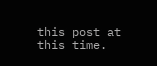this post at this time.